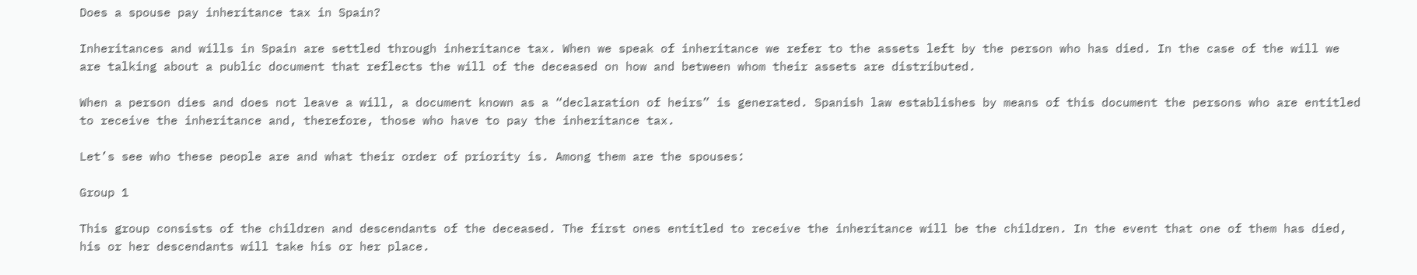Does a spouse pay inheritance tax in Spain?

Inheritances and wills in Spain are settled through inheritance tax. When we speak of inheritance we refer to the assets left by the person who has died. In the case of the will we are talking about a public document that reflects the will of the deceased on how and between whom their assets are distributed.

When a person dies and does not leave a will, a document known as a “declaration of heirs” is generated. Spanish law establishes by means of this document the persons who are entitled to receive the inheritance and, therefore, those who have to pay the inheritance tax.

Let’s see who these people are and what their order of priority is. Among them are the spouses:

Group 1

This group consists of the children and descendants of the deceased. The first ones entitled to receive the inheritance will be the children. In the event that one of them has died, his or her descendants will take his or her place.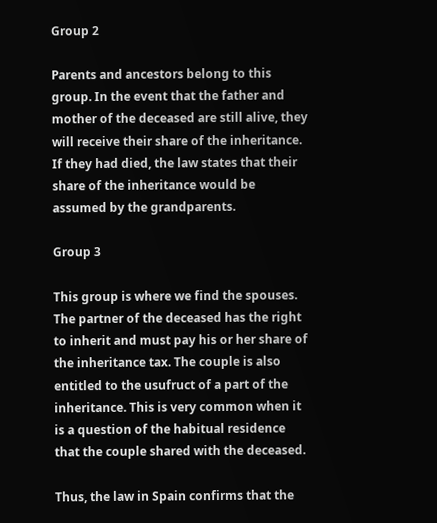Group 2

Parents and ancestors belong to this group. In the event that the father and mother of the deceased are still alive, they will receive their share of the inheritance. If they had died, the law states that their share of the inheritance would be assumed by the grandparents.

Group 3

This group is where we find the spouses. The partner of the deceased has the right to inherit and must pay his or her share of the inheritance tax. The couple is also entitled to the usufruct of a part of the inheritance. This is very common when it is a question of the habitual residence that the couple shared with the deceased.

Thus, the law in Spain confirms that the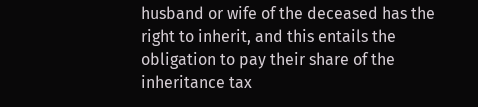husband or wife of the deceased has the right to inherit, and this entails the obligation to pay their share of the inheritance tax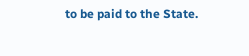to be paid to the State.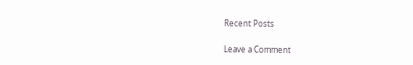Recent Posts

Leave a Comment